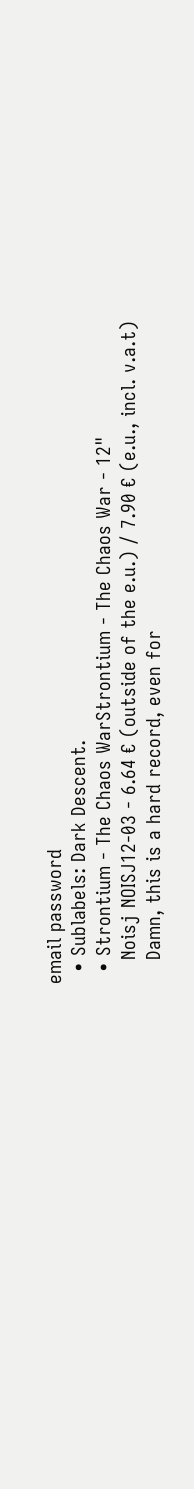email password
  • Sublabels: Dark Descent.
  • Strontium - The Chaos WarStrontium - The Chaos War - 12"
    Noisj NOISJ12-03 - 6.64 € (outside of the e.u.) / 7.90 € (e.u., incl. v.a.t)
    Damn, this is a hard record, even for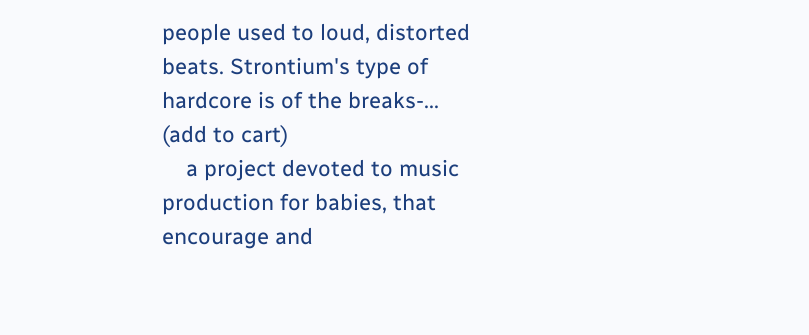people used to loud, distorted beats. Strontium's type of hardcore is of the breaks-... (add to cart)
    a project devoted to music production for babies, that encourage and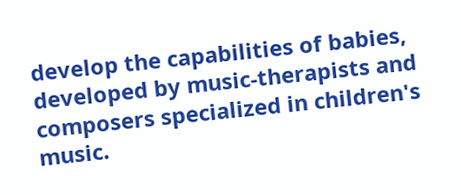develop the capabilities of babies, developed by music-therapists and composers specialized in children's music.